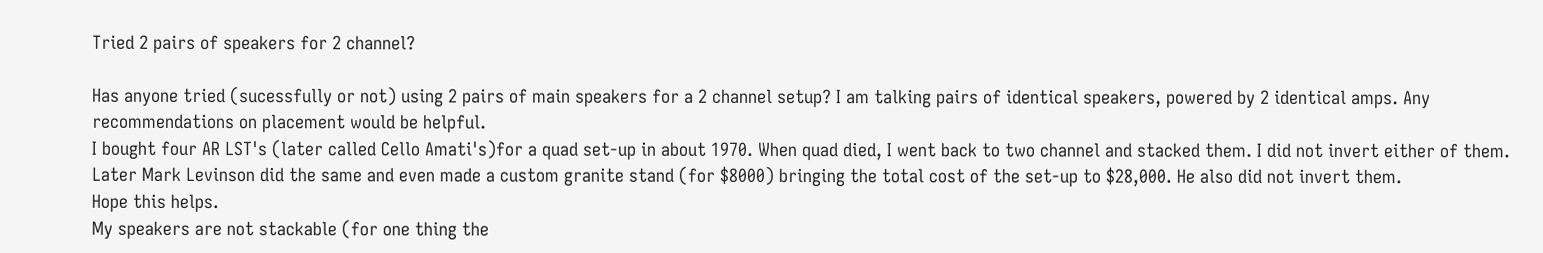Tried 2 pairs of speakers for 2 channel?

Has anyone tried (sucessfully or not) using 2 pairs of main speakers for a 2 channel setup? I am talking pairs of identical speakers, powered by 2 identical amps. Any recommendations on placement would be helpful.
I bought four AR LST's (later called Cello Amati's)for a quad set-up in about 1970. When quad died, I went back to two channel and stacked them. I did not invert either of them.
Later Mark Levinson did the same and even made a custom granite stand (for $8000) bringing the total cost of the set-up to $28,000. He also did not invert them.
Hope this helps.
My speakers are not stackable (for one thing the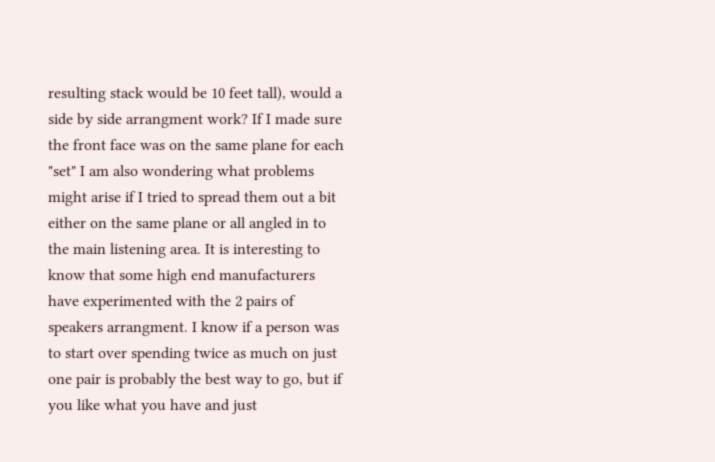resulting stack would be 10 feet tall), would a side by side arrangment work? If I made sure the front face was on the same plane for each "set" I am also wondering what problems might arise if I tried to spread them out a bit either on the same plane or all angled in to the main listening area. It is interesting to know that some high end manufacturers have experimented with the 2 pairs of speakers arrangment. I know if a person was to start over spending twice as much on just one pair is probably the best way to go, but if you like what you have and just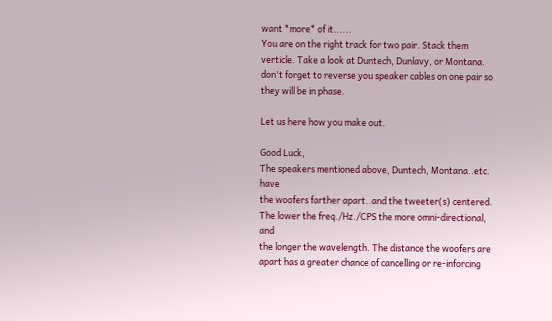want *more* of it......
You are on the right track for two pair. Stack them verticle. Take a look at Duntech, Dunlavy, or Montana. don't forget to reverse you speaker cables on one pair so they will be in phase.

Let us here how you make out.

Good Luck,
The speakers mentioned above, Duntech, Montana..etc. have
the woofers farther apart..and the tweeter(s) centered.
The lower the freq./Hz./CPS the more omni-directional, and
the longer the wavelength. The distance the woofers are
apart has a greater chance of cancelling or re-inforcing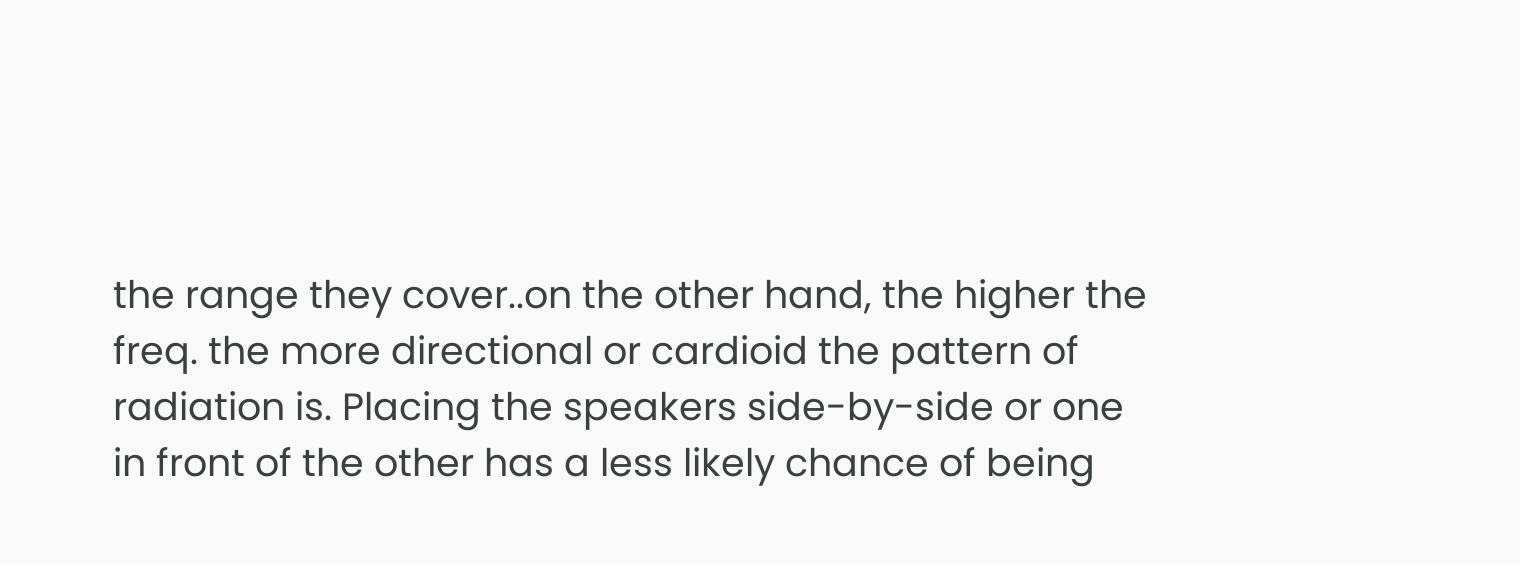the range they cover..on the other hand, the higher the
freq. the more directional or cardioid the pattern of
radiation is. Placing the speakers side-by-side or one
in front of the other has a less likely chance of being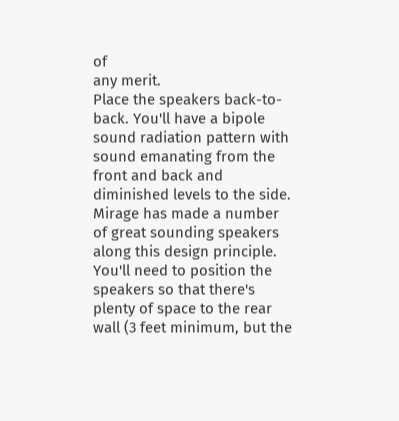of
any merit.
Place the speakers back-to-back. You'll have a bipole sound radiation pattern with sound emanating from the front and back and diminished levels to the side. Mirage has made a number of great sounding speakers along this design principle. You'll need to position the speakers so that there's plenty of space to the rear wall (3 feet minimum, but the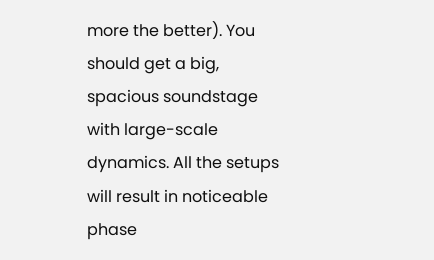more the better). You should get a big, spacious soundstage with large-scale dynamics. All the setups will result in noticeable phase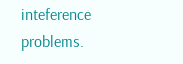inteference problems.